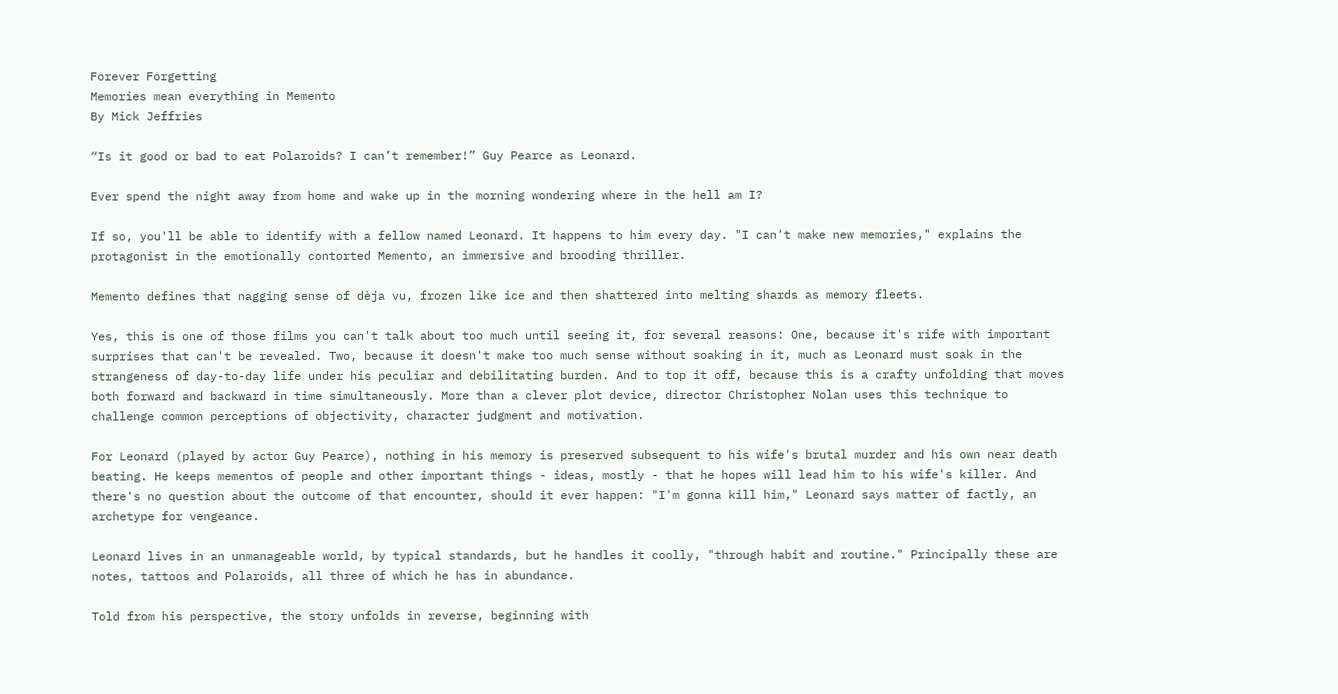Forever Forgetting
Memories mean everything in Memento
By Mick Jeffries

“Is it good or bad to eat Polaroids? I can’t remember!” Guy Pearce as Leonard.

Ever spend the night away from home and wake up in the morning wondering where in the hell am I?

If so, you'll be able to identify with a fellow named Leonard. It happens to him every day. "I can't make new memories," explains the protagonist in the emotionally contorted Memento, an immersive and brooding thriller.

Memento defines that nagging sense of dèja vu, frozen like ice and then shattered into melting shards as memory fleets.

Yes, this is one of those films you can't talk about too much until seeing it, for several reasons: One, because it's rife with important surprises that can't be revealed. Two, because it doesn't make too much sense without soaking in it, much as Leonard must soak in the strangeness of day-to-day life under his peculiar and debilitating burden. And to top it off, because this is a crafty unfolding that moves both forward and backward in time simultaneously. More than a clever plot device, director Christopher Nolan uses this technique to challenge common perceptions of objectivity, character judgment and motivation.

For Leonard (played by actor Guy Pearce), nothing in his memory is preserved subsequent to his wife's brutal murder and his own near death beating. He keeps mementos of people and other important things - ideas, mostly - that he hopes will lead him to his wife's killer. And there's no question about the outcome of that encounter, should it ever happen: "I'm gonna kill him," Leonard says matter of factly, an archetype for vengeance.

Leonard lives in an unmanageable world, by typical standards, but he handles it coolly, "through habit and routine." Principally these are notes, tattoos and Polaroids, all three of which he has in abundance.

Told from his perspective, the story unfolds in reverse, beginning with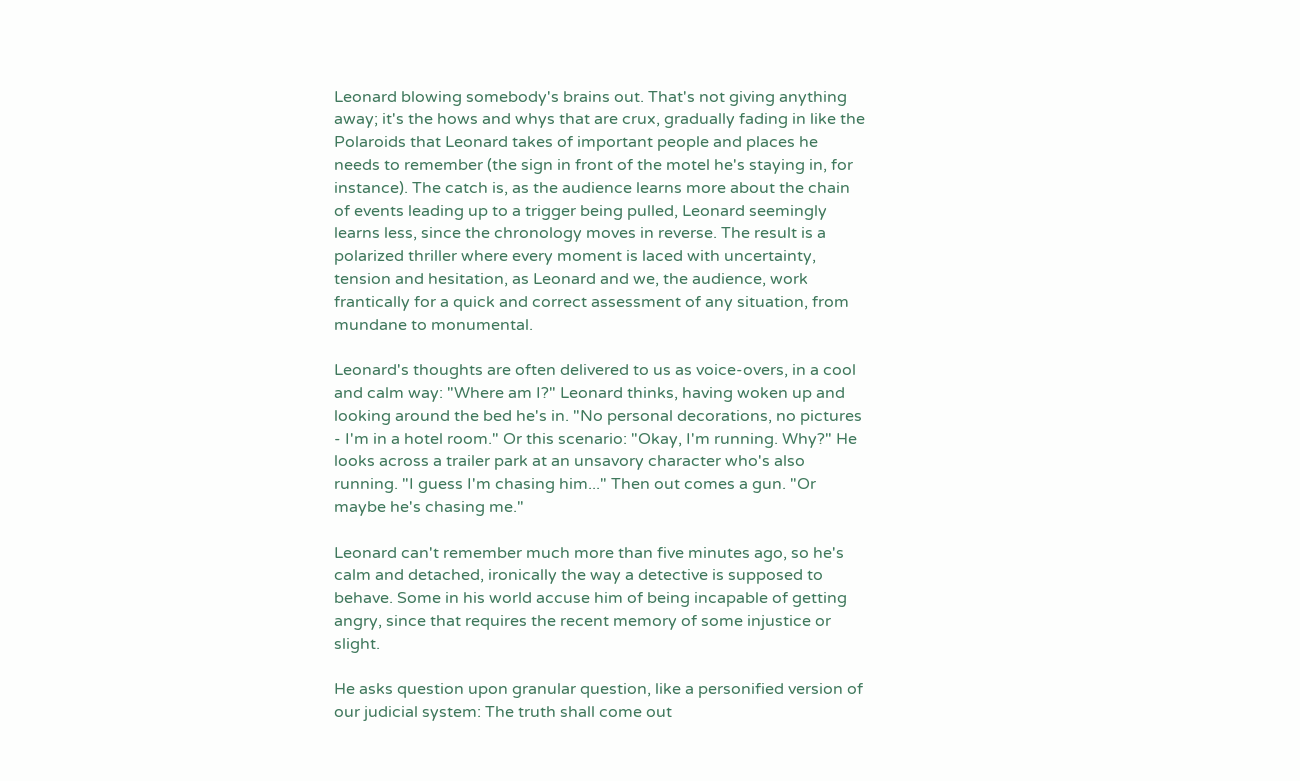Leonard blowing somebody's brains out. That's not giving anything away; it's the hows and whys that are crux, gradually fading in like the Polaroids that Leonard takes of important people and places he needs to remember (the sign in front of the motel he's staying in, for instance). The catch is, as the audience learns more about the chain of events leading up to a trigger being pulled, Leonard seemingly learns less, since the chronology moves in reverse. The result is a polarized thriller where every moment is laced with uncertainty, tension and hesitation, as Leonard and we, the audience, work frantically for a quick and correct assessment of any situation, from mundane to monumental.

Leonard's thoughts are often delivered to us as voice-overs, in a cool and calm way: "Where am I?" Leonard thinks, having woken up and looking around the bed he's in. "No personal decorations, no pictures - I'm in a hotel room." Or this scenario: "Okay, I'm running. Why?" He looks across a trailer park at an unsavory character who's also running. "I guess I'm chasing him..." Then out comes a gun. "Or maybe he's chasing me."

Leonard can't remember much more than five minutes ago, so he's calm and detached, ironically the way a detective is supposed to behave. Some in his world accuse him of being incapable of getting angry, since that requires the recent memory of some injustice or slight.

He asks question upon granular question, like a personified version of our judicial system: The truth shall come out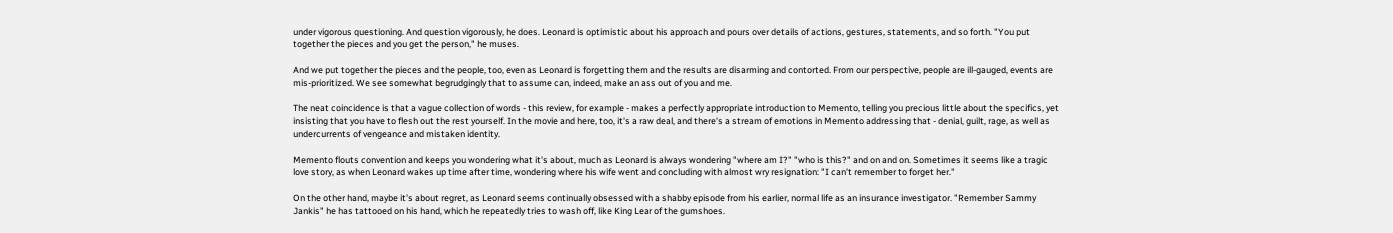under vigorous questioning. And question vigorously, he does. Leonard is optimistic about his approach and pours over details of actions, gestures, statements, and so forth. "You put together the pieces and you get the person," he muses.

And we put together the pieces and the people, too, even as Leonard is forgetting them and the results are disarming and contorted. From our perspective, people are ill-gauged, events are mis-prioritized. We see somewhat begrudgingly that to assume can, indeed, make an ass out of you and me.

The neat coincidence is that a vague collection of words - this review, for example - makes a perfectly appropriate introduction to Memento, telling you precious little about the specifics, yet insisting that you have to flesh out the rest yourself. In the movie and here, too, it's a raw deal, and there's a stream of emotions in Memento addressing that - denial, guilt, rage, as well as undercurrents of vengeance and mistaken identity.

Memento flouts convention and keeps you wondering what it's about, much as Leonard is always wondering "where am I?" "who is this?" and on and on. Sometimes it seems like a tragic love story, as when Leonard wakes up time after time, wondering where his wife went and concluding with almost wry resignation: "I can't remember to forget her."

On the other hand, maybe it's about regret, as Leonard seems continually obsessed with a shabby episode from his earlier, normal life as an insurance investigator. "Remember Sammy Jankis" he has tattooed on his hand, which he repeatedly tries to wash off, like King Lear of the gumshoes.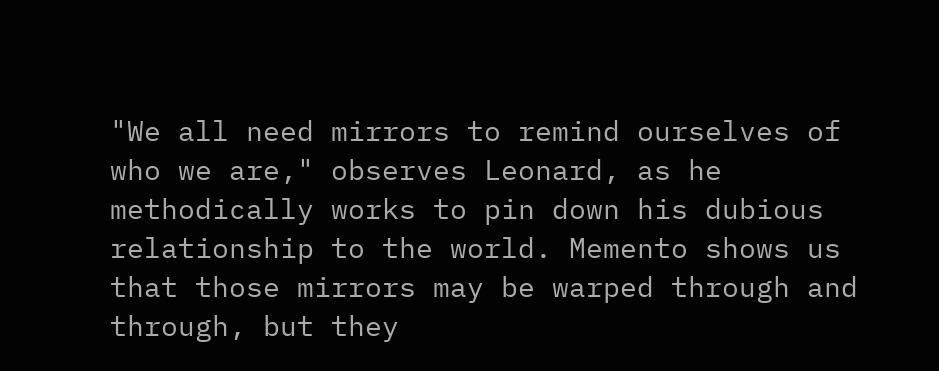"We all need mirrors to remind ourselves of who we are," observes Leonard, as he methodically works to pin down his dubious relationship to the world. Memento shows us that those mirrors may be warped through and through, but they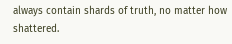always contain shards of truth, no matter how shattered.